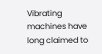Vibrating machines have long claimed to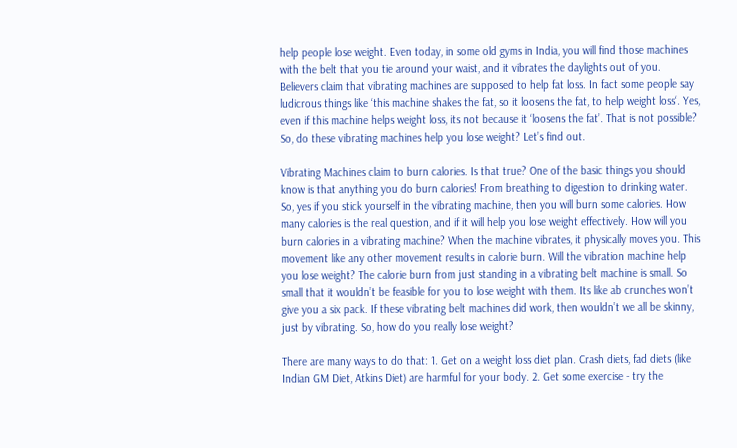help people lose weight. Even today, in some old gyms in India, you will find those machines with the belt that you tie around your waist, and it vibrates the daylights out of you. Believers claim that vibrating machines are supposed to help fat loss. In fact some people say ludicrous things like ‘this machine shakes the fat, so it loosens the fat, to help weight loss‘. Yes, even if this machine helps weight loss, its not because it ‘loosens the fat’. That is not possible? So, do these vibrating machines help you lose weight? Let’s find out.

Vibrating Machines claim to burn calories. Is that true? One of the basic things you should know is that anything you do burn calories! From breathing to digestion to drinking water. So, yes if you stick yourself in the vibrating machine, then you will burn some calories. How many calories is the real question, and if it will help you lose weight effectively. How will you burn calories in a vibrating machine? When the machine vibrates, it physically moves you. This movement like any other movement results in calorie burn. Will the vibration machine help you lose weight? The calorie burn from just standing in a vibrating belt machine is small. So small that it wouldn’t be feasible for you to lose weight with them. Its like ab crunches won’t give you a six pack. If these vibrating belt machines did work, then wouldn’t we all be skinny, just by vibrating. So, how do you really lose weight?

There are many ways to do that: 1. Get on a weight loss diet plan. Crash diets, fad diets (like Indian GM Diet, Atkins Diet) are harmful for your body. 2. Get some exercise - try the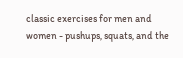classic exercises for men and women - pushups, squats, and the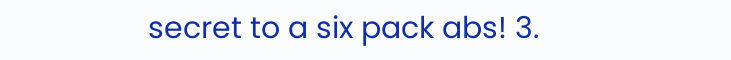secret to a six pack abs! 3.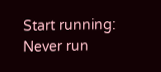Start running: Never run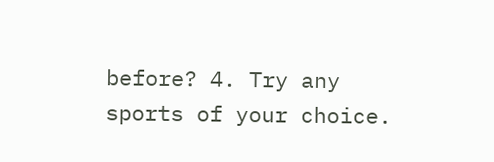before? 4. Try any sports of your choice.